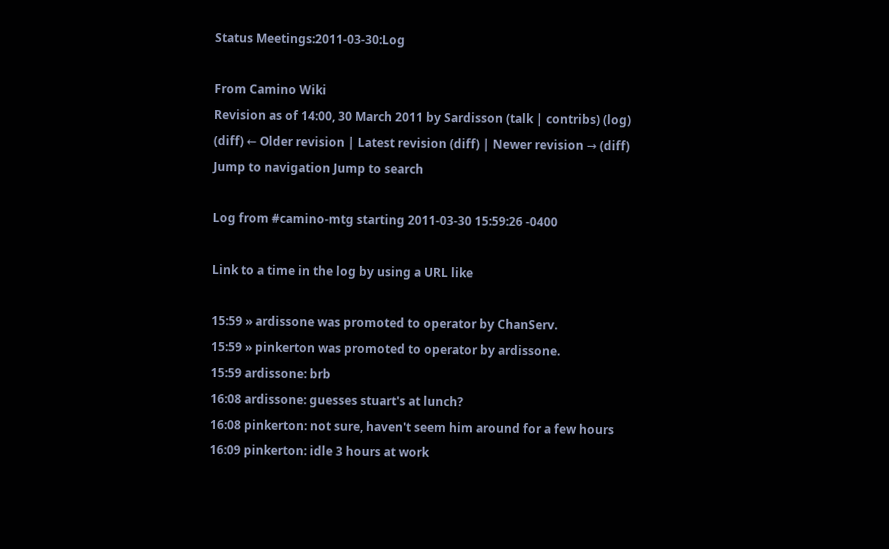Status Meetings:2011-03-30:Log

From Camino Wiki
Revision as of 14:00, 30 March 2011 by Sardisson (talk | contribs) (log)
(diff) ← Older revision | Latest revision (diff) | Newer revision → (diff)
Jump to navigation Jump to search

Log from #camino-mtg starting 2011-03-30 15:59:26 -0400

Link to a time in the log by using a URL like

15:59 » ardissone was promoted to operator by ChanServ.
15:59 » pinkerton was promoted to operator by ardissone.
15:59 ardissone: brb
16:08 ardissone: guesses stuart's at lunch?
16:08 pinkerton: not sure, haven't seem him around for a few hours
16:09 pinkerton: idle 3 hours at work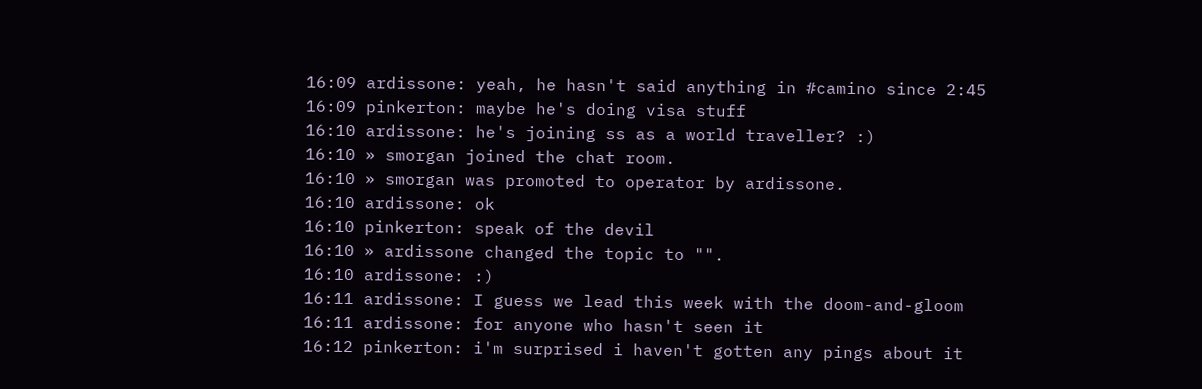16:09 ardissone: yeah, he hasn't said anything in #camino since 2:45
16:09 pinkerton: maybe he's doing visa stuff
16:10 ardissone: he's joining ss as a world traveller? :)
16:10 » smorgan joined the chat room.
16:10 » smorgan was promoted to operator by ardissone.
16:10 ardissone: ok
16:10 pinkerton: speak of the devil
16:10 » ardissone changed the topic to "".
16:10 ardissone: :)
16:11 ardissone: I guess we lead this week with the doom-and-gloom
16:11 ardissone: for anyone who hasn't seen it
16:12 pinkerton: i'm surprised i haven't gotten any pings about it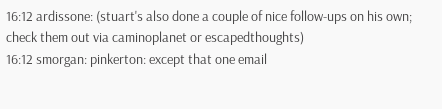16:12 ardissone: (stuart's also done a couple of nice follow-ups on his own; check them out via caminoplanet or escapedthoughts)
16:12 smorgan: pinkerton: except that one email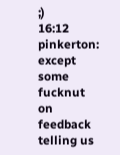;)
16:12 pinkerton: except some fucknut on feedback telling us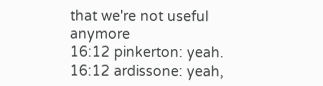that we're not useful anymore
16:12 pinkerton: yeah.
16:12 ardissone: yeah,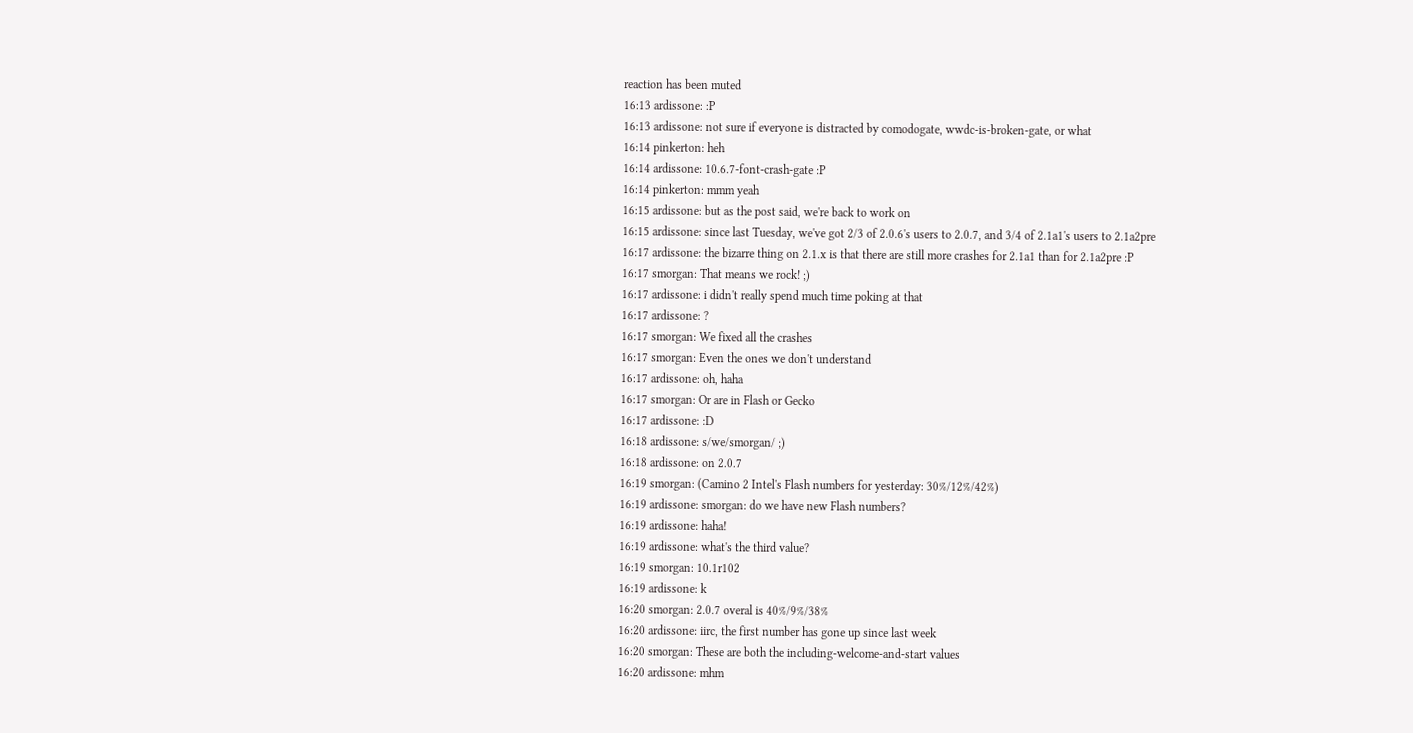reaction has been muted
16:13 ardissone: :P
16:13 ardissone: not sure if everyone is distracted by comodogate, wwdc-is-broken-gate, or what
16:14 pinkerton: heh
16:14 ardissone: 10.6.7-font-crash-gate :P
16:14 pinkerton: mmm yeah
16:15 ardissone: but as the post said, we're back to work on
16:15 ardissone: since last Tuesday, we've got 2/3 of 2.0.6's users to 2.0.7, and 3/4 of 2.1a1's users to 2.1a2pre
16:17 ardissone: the bizarre thing on 2.1.x is that there are still more crashes for 2.1a1 than for 2.1a2pre :P
16:17 smorgan: That means we rock! ;)
16:17 ardissone: i didn't really spend much time poking at that
16:17 ardissone: ?
16:17 smorgan: We fixed all the crashes
16:17 smorgan: Even the ones we don't understand
16:17 ardissone: oh, haha
16:17 smorgan: Or are in Flash or Gecko
16:17 ardissone: :D
16:18 ardissone: s/we/smorgan/ ;)
16:18 ardissone: on 2.0.7
16:19 smorgan: (Camino 2 Intel's Flash numbers for yesterday: 30%/12%/42%)
16:19 ardissone: smorgan: do we have new Flash numbers?
16:19 ardissone: haha!
16:19 ardissone: what's the third value?
16:19 smorgan: 10.1r102
16:19 ardissone: k
16:20 smorgan: 2.0.7 overal is 40%/9%/38%
16:20 ardissone: iirc, the first number has gone up since last week
16:20 smorgan: These are both the including-welcome-and-start values
16:20 ardissone: mhm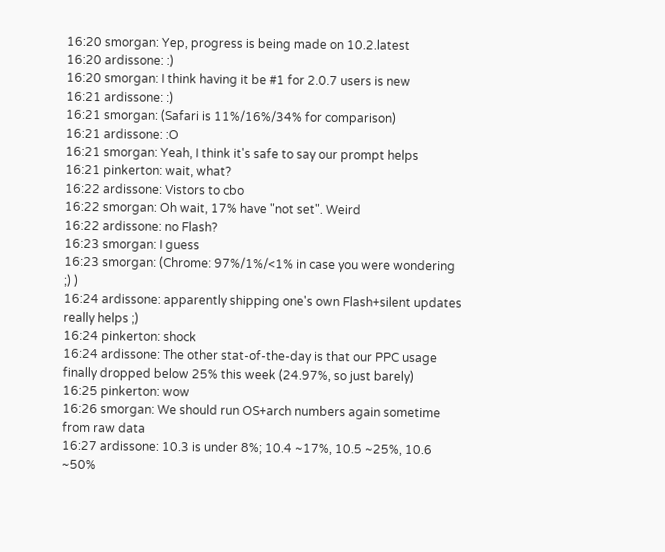16:20 smorgan: Yep, progress is being made on 10.2.latest
16:20 ardissone: :)
16:20 smorgan: I think having it be #1 for 2.0.7 users is new
16:21 ardissone: :)
16:21 smorgan: (Safari is 11%/16%/34% for comparison)
16:21 ardissone: :O
16:21 smorgan: Yeah, I think it's safe to say our prompt helps
16:21 pinkerton: wait, what?
16:22 ardissone: Vistors to cbo
16:22 smorgan: Oh wait, 17% have "not set". Weird
16:22 ardissone: no Flash?
16:23 smorgan: I guess
16:23 smorgan: (Chrome: 97%/1%/<1% in case you were wondering ;) )
16:24 ardissone: apparently shipping one's own Flash+silent updates really helps ;)
16:24 pinkerton: shock
16:24 ardissone: The other stat-of-the-day is that our PPC usage finally dropped below 25% this week (24.97%, so just barely)
16:25 pinkerton: wow
16:26 smorgan: We should run OS+arch numbers again sometime from raw data
16:27 ardissone: 10.3 is under 8%; 10.4 ~17%, 10.5 ~25%, 10.6 ~50%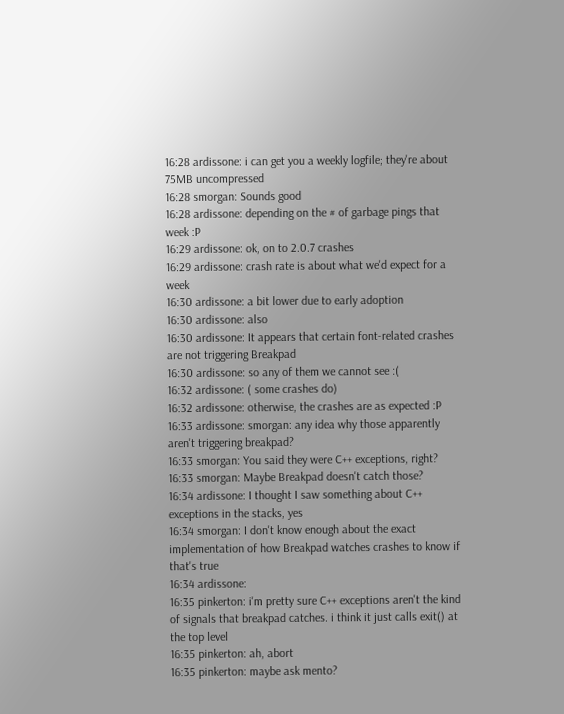16:28 ardissone: i can get you a weekly logfile; they're about 75MB uncompressed
16:28 smorgan: Sounds good
16:28 ardissone: depending on the # of garbage pings that week :P
16:29 ardissone: ok, on to 2.0.7 crashes
16:29 ardissone: crash rate is about what we'd expect for a week
16:30 ardissone: a bit lower due to early adoption
16:30 ardissone: also
16:30 ardissone: It appears that certain font-related crashes are not triggering Breakpad
16:30 ardissone: so any of them we cannot see :(
16:32 ardissone: ( some crashes do)
16:32 ardissone: otherwise, the crashes are as expected :P
16:33 ardissone: smorgan: any idea why those apparently aren't triggering breakpad?
16:33 smorgan: You said they were C++ exceptions, right?
16:33 smorgan: Maybe Breakpad doesn't catch those?
16:34 ardissone: I thought I saw something about C++ exceptions in the stacks, yes
16:34 smorgan: I don't know enough about the exact implementation of how Breakpad watches crashes to know if that's true
16:34 ardissone:
16:35 pinkerton: i'm pretty sure C++ exceptions aren't the kind of signals that breakpad catches. i think it just calls exit() at the top level
16:35 pinkerton: ah, abort
16:35 pinkerton: maybe ask mento?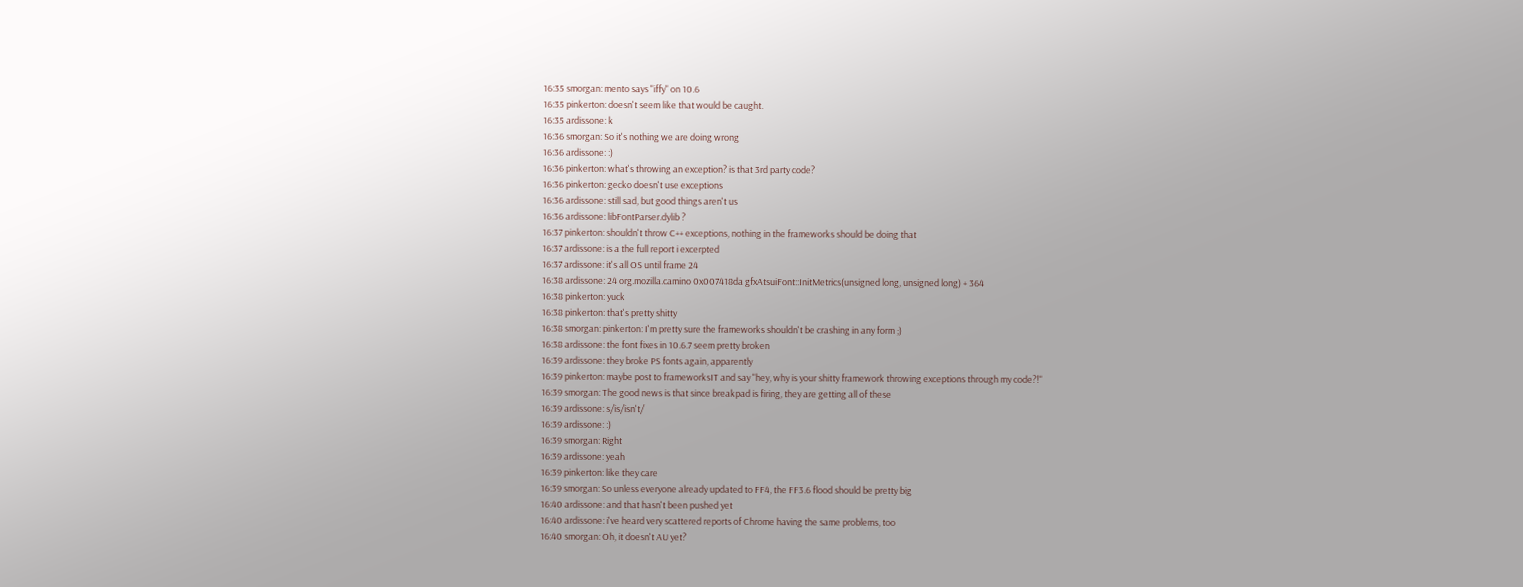16:35 smorgan: mento says "iffy" on 10.6
16:35 pinkerton: doesn't seem like that would be caught.
16:35 ardissone: k
16:36 smorgan: So it's nothing we are doing wrong
16:36 ardissone: :)
16:36 pinkerton: what's throwing an exception? is that 3rd party code?
16:36 pinkerton: gecko doesn't use exceptions
16:36 ardissone: still sad, but good things aren't us
16:36 ardissone: libFontParser.dylib ?
16:37 pinkerton: shouldn't throw C++ exceptions, nothing in the frameworks should be doing that
16:37 ardissone: is a the full report i excerpted
16:37 ardissone: it's all OS until frame 24
16:38 ardissone: 24 org.mozilla.camino 0x007418da gfxAtsuiFont::InitMetrics(unsigned long, unsigned long) + 364
16:38 pinkerton: yuck
16:38 pinkerton: that's pretty shitty
16:38 smorgan: pinkerton: I'm pretty sure the frameworks shouldn't be crashing in any form ;)
16:38 ardissone: the font fixes in 10.6.7 seem pretty broken
16:39 ardissone: they broke PS fonts again, apparently
16:39 pinkerton: maybe post to frameworksIT and say "hey, why is your shitty framework throwing exceptions through my code?!"
16:39 smorgan: The good news is that since breakpad is firing, they are getting all of these
16:39 ardissone: s/is/isn't/
16:39 ardissone: :)
16:39 smorgan: Right
16:39 ardissone: yeah
16:39 pinkerton: like they care
16:39 smorgan: So unless everyone already updated to FF4, the FF3.6 flood should be pretty big
16:40 ardissone: and that hasn't been pushed yet
16:40 ardissone: i've heard very scattered reports of Chrome having the same problems, too
16:40 smorgan: Oh, it doesn't AU yet?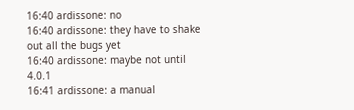16:40 ardissone: no
16:40 ardissone: they have to shake out all the bugs yet
16:40 ardissone: maybe not until 4.0.1
16:41 ardissone: a manual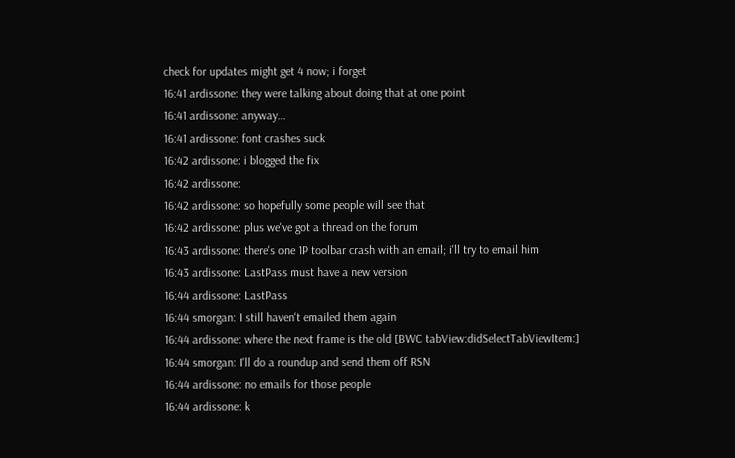check for updates might get 4 now; i forget
16:41 ardissone: they were talking about doing that at one point
16:41 ardissone: anyway…
16:41 ardissone: font crashes suck
16:42 ardissone: i blogged the fix
16:42 ardissone:
16:42 ardissone: so hopefully some people will see that
16:42 ardissone: plus we've got a thread on the forum
16:43 ardissone: there's one 1P toolbar crash with an email; i'll try to email him
16:43 ardissone: LastPass must have a new version
16:44 ardissone: LastPass
16:44 smorgan: I still haven't emailed them again
16:44 ardissone: where the next frame is the old [BWC tabView:didSelectTabViewItem:]
16:44 smorgan: I'll do a roundup and send them off RSN
16:44 ardissone: no emails for those people
16:44 ardissone: k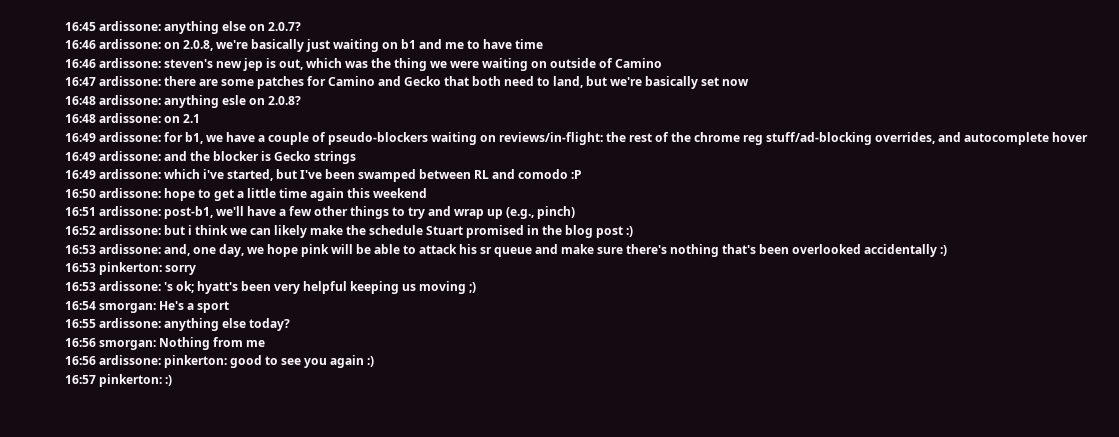16:45 ardissone: anything else on 2.0.7?
16:46 ardissone: on 2.0.8, we're basically just waiting on b1 and me to have time
16:46 ardissone: steven's new jep is out, which was the thing we were waiting on outside of Camino
16:47 ardissone: there are some patches for Camino and Gecko that both need to land, but we're basically set now
16:48 ardissone: anything esle on 2.0.8?
16:48 ardissone: on 2.1
16:49 ardissone: for b1, we have a couple of pseudo-blockers waiting on reviews/in-flight: the rest of the chrome reg stuff/ad-blocking overrides, and autocomplete hover
16:49 ardissone: and the blocker is Gecko strings
16:49 ardissone: which i've started, but I've been swamped between RL and comodo :P
16:50 ardissone: hope to get a little time again this weekend
16:51 ardissone: post-b1, we'll have a few other things to try and wrap up (e.g., pinch)
16:52 ardissone: but i think we can likely make the schedule Stuart promised in the blog post :)
16:53 ardissone: and, one day, we hope pink will be able to attack his sr queue and make sure there's nothing that's been overlooked accidentally :)
16:53 pinkerton: sorry
16:53 ardissone: 's ok; hyatt's been very helpful keeping us moving ;)
16:54 smorgan: He's a sport
16:55 ardissone: anything else today?
16:56 smorgan: Nothing from me
16:56 ardissone: pinkerton: good to see you again :)
16:57 pinkerton: :)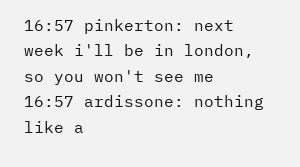16:57 pinkerton: next week i'll be in london, so you won't see me
16:57 ardissone: nothing like a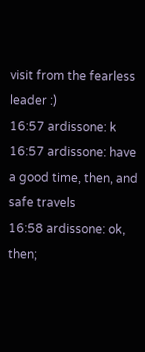visit from the fearless leader :)
16:57 ardissone: k
16:57 ardissone: have a good time, then, and safe travels
16:58 ardissone: ok, then;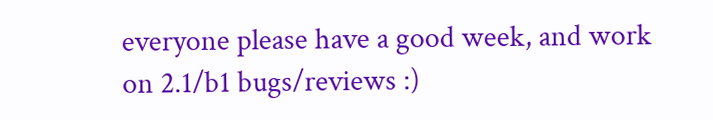everyone please have a good week, and work on 2.1/b1 bugs/reviews :)